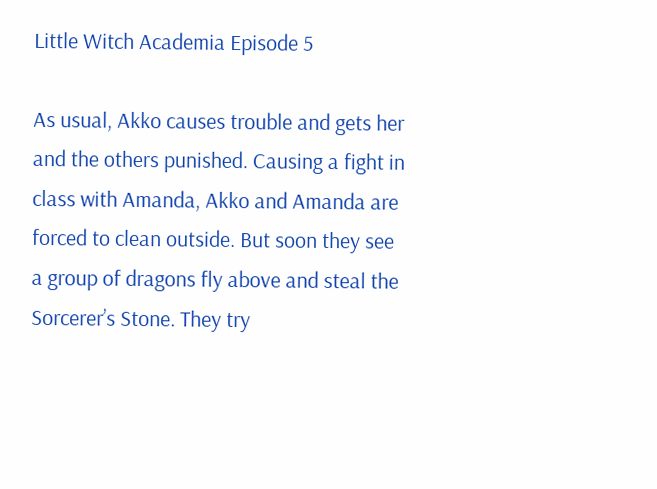Little Witch Academia Episode 5

As usual, Akko causes trouble and gets her and the others punished. Causing a fight in class with Amanda, Akko and Amanda are forced to clean outside. But soon they see a group of dragons fly above and steal the Sorcerer’s Stone. They try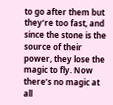to go after them but they’re too fast, and since the stone is the source of their power, they lose the magic to fly. Now there’s no magic at all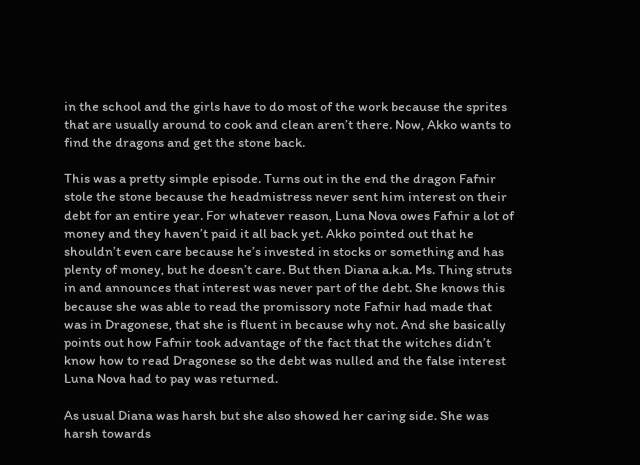in the school and the girls have to do most of the work because the sprites that are usually around to cook and clean aren’t there. Now, Akko wants to find the dragons and get the stone back.

This was a pretty simple episode. Turns out in the end the dragon Fafnir stole the stone because the headmistress never sent him interest on their debt for an entire year. For whatever reason, Luna Nova owes Fafnir a lot of money and they haven’t paid it all back yet. Akko pointed out that he shouldn’t even care because he’s invested in stocks or something and has plenty of money, but he doesn’t care. But then Diana a.k.a. Ms. Thing struts in and announces that interest was never part of the debt. She knows this because she was able to read the promissory note Fafnir had made that was in Dragonese, that she is fluent in because why not. And she basically points out how Fafnir took advantage of the fact that the witches didn’t know how to read Dragonese so the debt was nulled and the false interest Luna Nova had to pay was returned.

As usual Diana was harsh but she also showed her caring side. She was harsh towards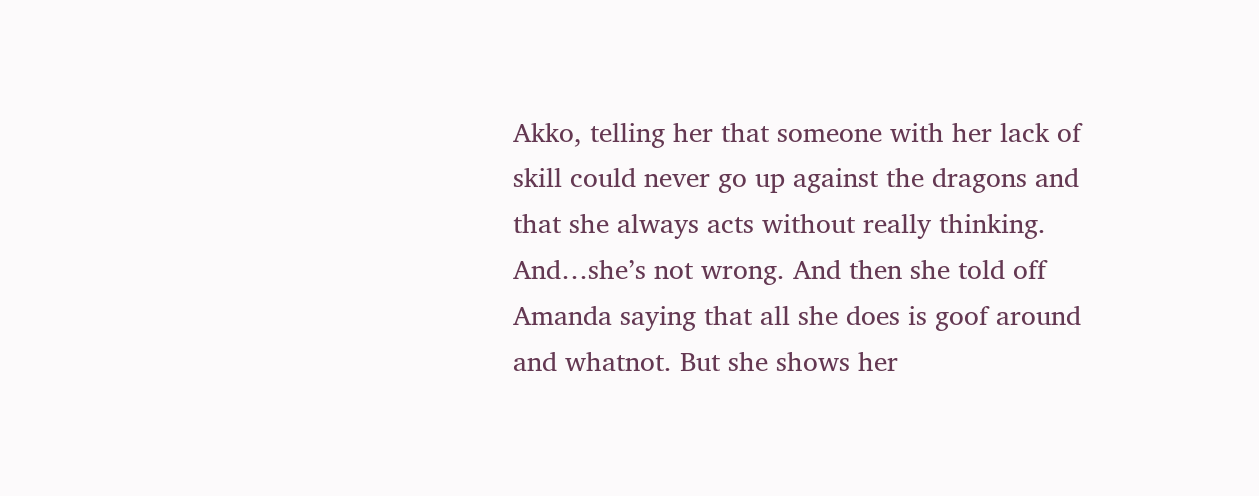Akko, telling her that someone with her lack of skill could never go up against the dragons and that she always acts without really thinking. And…she’s not wrong. And then she told off Amanda saying that all she does is goof around and whatnot. But she shows her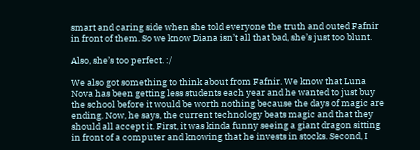smart and caring side when she told everyone the truth and outed Fafnir in front of them. So we know Diana isn’t all that bad, she’s just too blunt.

Also, she’s too perfect. :/

We also got something to think about from Fafnir. We know that Luna Nova has been getting less students each year and he wanted to just buy the school before it would be worth nothing because the days of magic are ending. Now, he says, the current technology beats magic and that they should all accept it. First, it was kinda funny seeing a giant dragon sitting in front of a computer and knowing that he invests in stocks. Second, I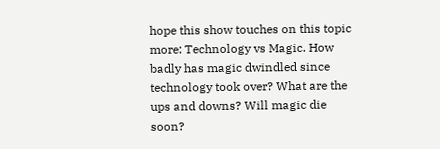hope this show touches on this topic more: Technology vs Magic. How badly has magic dwindled since technology took over? What are the ups and downs? Will magic die soon?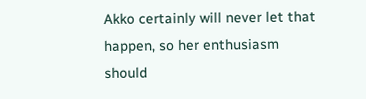Akko certainly will never let that happen, so her enthusiasm should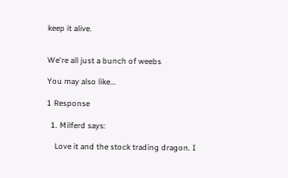keep it alive.


We're all just a bunch of weebs

You may also like...

1 Response

  1. Milferd says:

    Love it and the stock trading dragon. I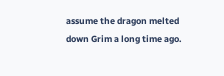assume the dragon melted down Grim a long time ago.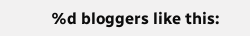%d bloggers like this: